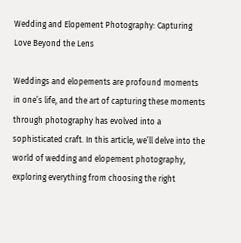Wedding and Elopement Photography: Capturing Love Beyond the Lens

Weddings and elopements are profound moments in one’s life, and the art of capturing these moments through photography has evolved into a sophisticated craft. In this article, we’ll delve into the world of wedding and elopement photography, exploring everything from choosing the right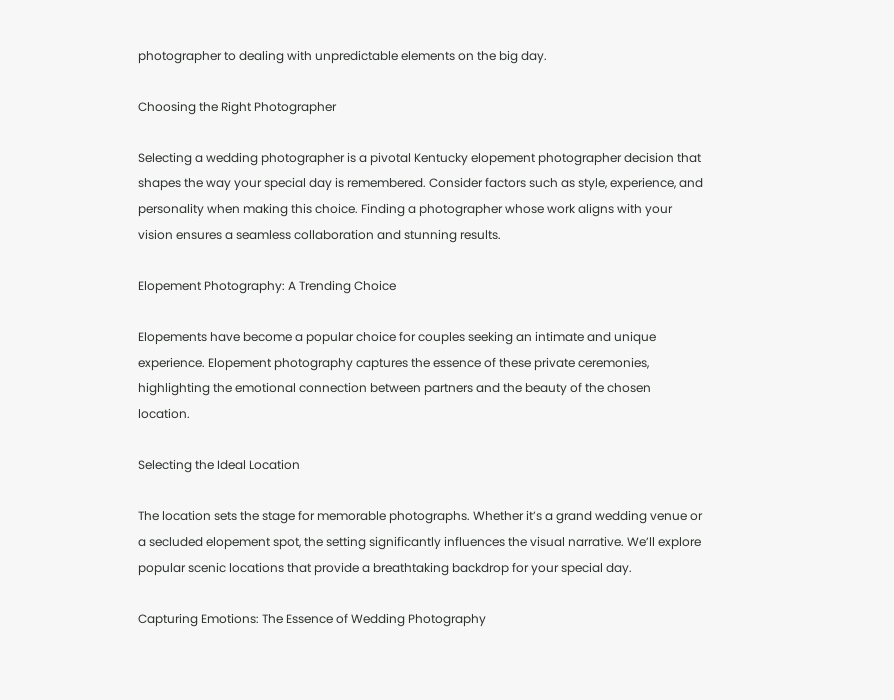photographer to dealing with unpredictable elements on the big day.

Choosing the Right Photographer

Selecting a wedding photographer is a pivotal Kentucky elopement photographer decision that shapes the way your special day is remembered. Consider factors such as style, experience, and personality when making this choice. Finding a photographer whose work aligns with your vision ensures a seamless collaboration and stunning results.

Elopement Photography: A Trending Choice

Elopements have become a popular choice for couples seeking an intimate and unique experience. Elopement photography captures the essence of these private ceremonies, highlighting the emotional connection between partners and the beauty of the chosen location.

Selecting the Ideal Location

The location sets the stage for memorable photographs. Whether it’s a grand wedding venue or a secluded elopement spot, the setting significantly influences the visual narrative. We’ll explore popular scenic locations that provide a breathtaking backdrop for your special day.

Capturing Emotions: The Essence of Wedding Photography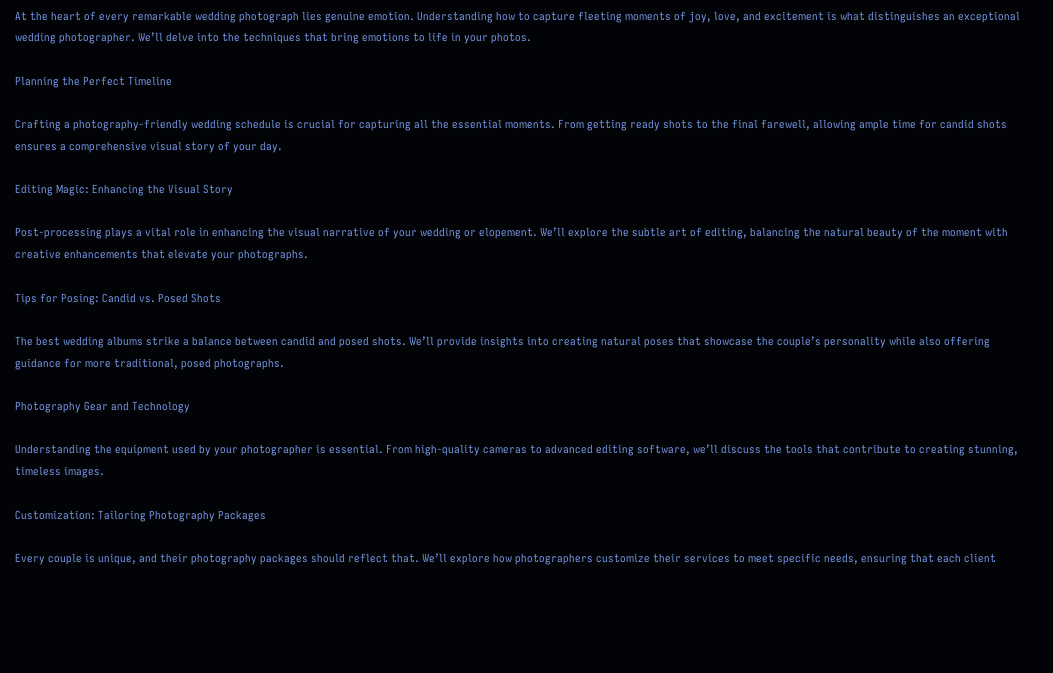At the heart of every remarkable wedding photograph lies genuine emotion. Understanding how to capture fleeting moments of joy, love, and excitement is what distinguishes an exceptional wedding photographer. We’ll delve into the techniques that bring emotions to life in your photos.

Planning the Perfect Timeline

Crafting a photography-friendly wedding schedule is crucial for capturing all the essential moments. From getting ready shots to the final farewell, allowing ample time for candid shots ensures a comprehensive visual story of your day.

Editing Magic: Enhancing the Visual Story

Post-processing plays a vital role in enhancing the visual narrative of your wedding or elopement. We’ll explore the subtle art of editing, balancing the natural beauty of the moment with creative enhancements that elevate your photographs.

Tips for Posing: Candid vs. Posed Shots

The best wedding albums strike a balance between candid and posed shots. We’ll provide insights into creating natural poses that showcase the couple’s personality while also offering guidance for more traditional, posed photographs.

Photography Gear and Technology

Understanding the equipment used by your photographer is essential. From high-quality cameras to advanced editing software, we’ll discuss the tools that contribute to creating stunning, timeless images.

Customization: Tailoring Photography Packages

Every couple is unique, and their photography packages should reflect that. We’ll explore how photographers customize their services to meet specific needs, ensuring that each client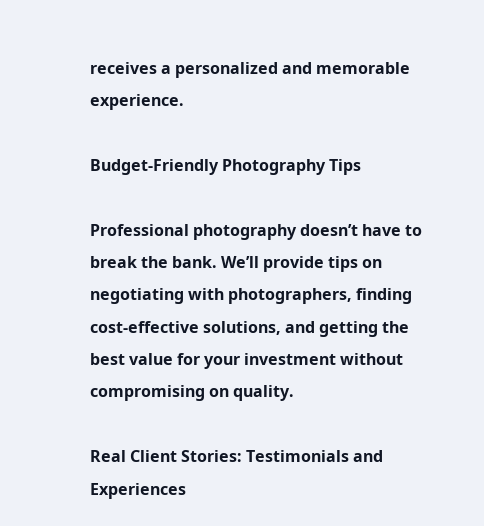receives a personalized and memorable experience.

Budget-Friendly Photography Tips

Professional photography doesn’t have to break the bank. We’ll provide tips on negotiating with photographers, finding cost-effective solutions, and getting the best value for your investment without compromising on quality.

Real Client Stories: Testimonials and Experiences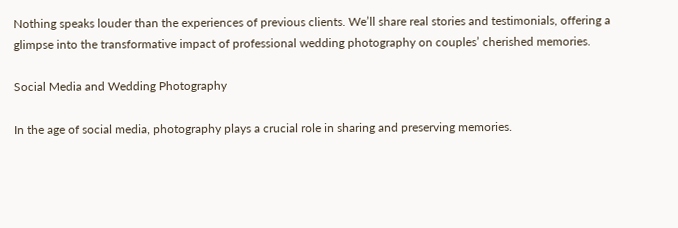Nothing speaks louder than the experiences of previous clients. We’ll share real stories and testimonials, offering a glimpse into the transformative impact of professional wedding photography on couples’ cherished memories.

Social Media and Wedding Photography

In the age of social media, photography plays a crucial role in sharing and preserving memories.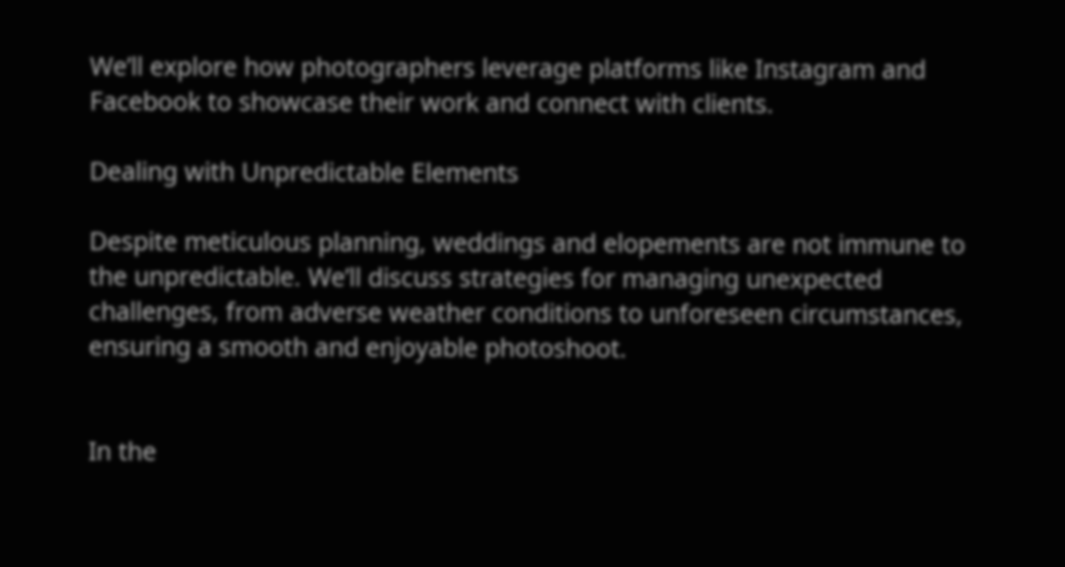We’ll explore how photographers leverage platforms like Instagram and Facebook to showcase their work and connect with clients.

Dealing with Unpredictable Elements

Despite meticulous planning, weddings and elopements are not immune to the unpredictable. We’ll discuss strategies for managing unexpected challenges, from adverse weather conditions to unforeseen circumstances, ensuring a smooth and enjoyable photoshoot.


In the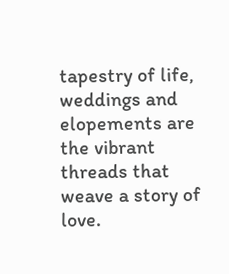tapestry of life, weddings and elopements are the vibrant threads that weave a story of love.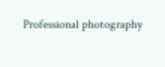Professional photography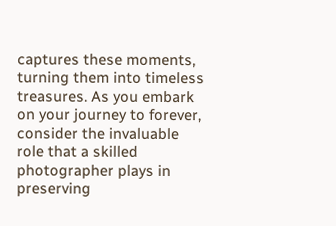captures these moments, turning them into timeless treasures. As you embark on your journey to forever, consider the invaluable role that a skilled photographer plays in preserving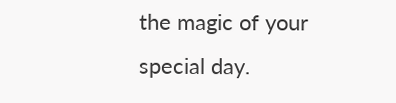the magic of your special day.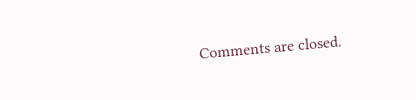Comments are closed.